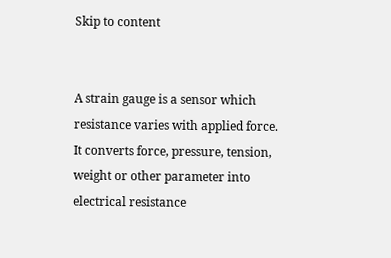Skip to content


A strain gauge is a sensor which resistance varies with applied force. It converts force, pressure, tension, weight or other parameter into electrical resistance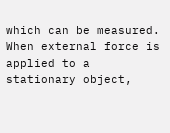which can be measured. When external force is applied to a stationary object,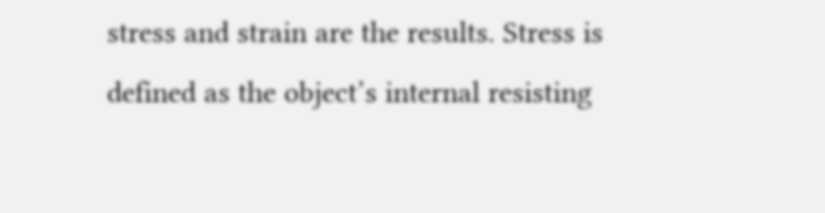stress and strain are the results. Stress is defined as the object’s internal resisting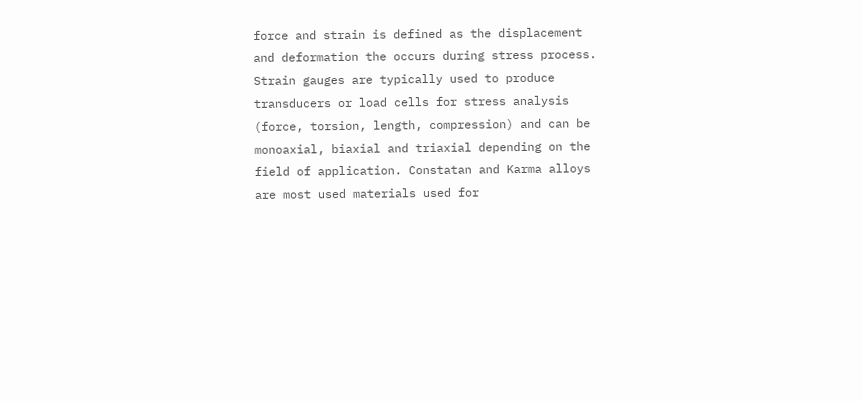force and strain is defined as the displacement and deformation the occurs during stress process. Strain gauges are typically used to produce transducers or load cells for stress analysis (force, torsion, length, compression) and can be monoaxial, biaxial and triaxial depending on the field of application. Constatan and Karma alloys are most used materials used for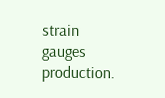strain gauges production.